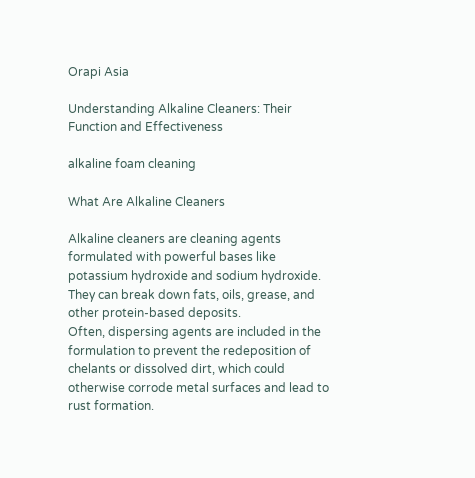Orapi Asia

Understanding Alkaline Cleaners: Their Function and Effectiveness

alkaline foam cleaning

What Are Alkaline Cleaners

Alkaline cleaners are cleaning agents formulated with powerful bases like potassium hydroxide and sodium hydroxide. They can break down fats, oils, grease, and other protein-based deposits.
Often, dispersing agents are included in the formulation to prevent the redeposition of chelants or dissolved dirt, which could otherwise corrode metal surfaces and lead to rust formation.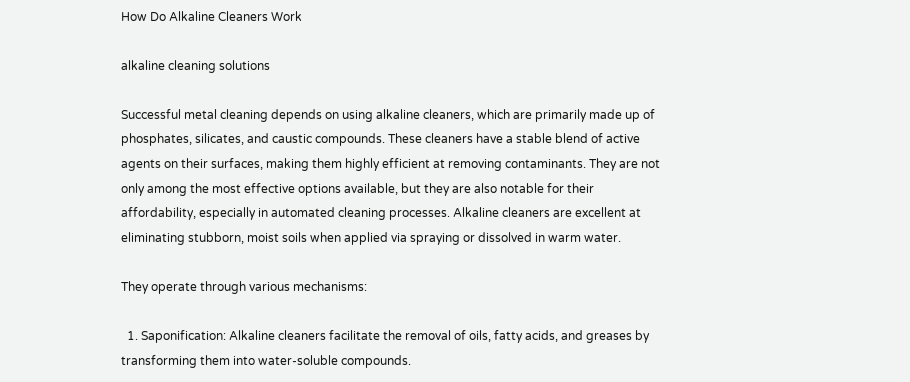How Do Alkaline Cleaners Work

alkaline cleaning solutions

Successful metal cleaning depends on using alkaline cleaners, which are primarily made up of phosphates, silicates, and caustic compounds. These cleaners have a stable blend of active agents on their surfaces, making them highly efficient at removing contaminants. They are not only among the most effective options available, but they are also notable for their affordability, especially in automated cleaning processes. Alkaline cleaners are excellent at eliminating stubborn, moist soils when applied via spraying or dissolved in warm water.

They operate through various mechanisms:

  1. Saponification: Alkaline cleaners facilitate the removal of oils, fatty acids, and greases by transforming them into water-soluble compounds.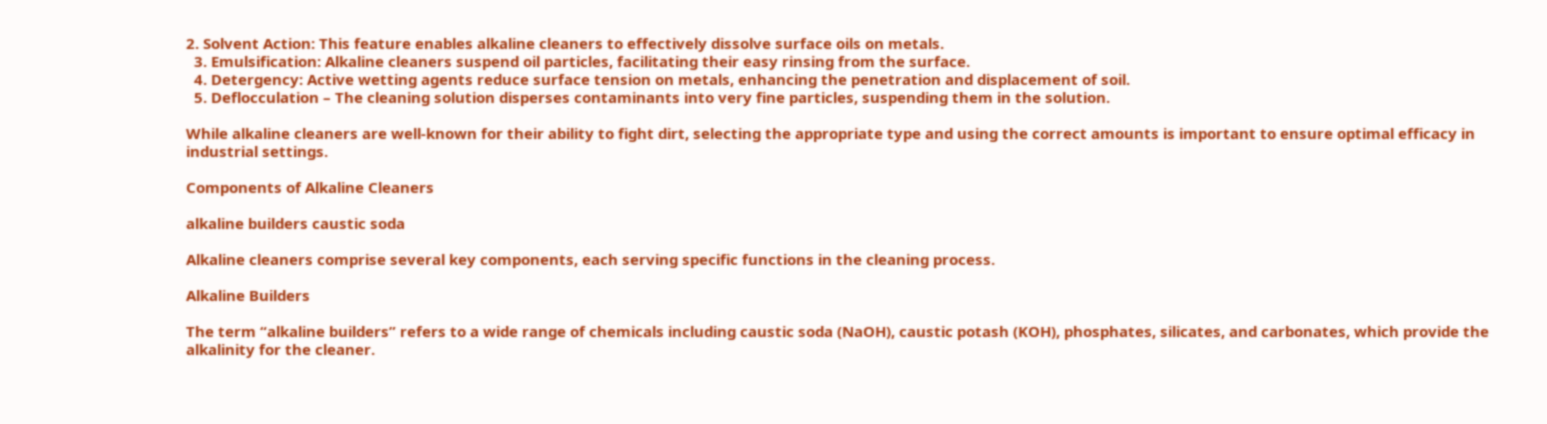2. Solvent Action: This feature enables alkaline cleaners to effectively dissolve surface oils on metals.
  3. Emulsification: Alkaline cleaners suspend oil particles, facilitating their easy rinsing from the surface.
  4. Detergency: Active wetting agents reduce surface tension on metals, enhancing the penetration and displacement of soil.
  5. Deflocculation – The cleaning solution disperses contaminants into very fine particles, suspending them in the solution.

While alkaline cleaners are well-known for their ability to fight dirt, selecting the appropriate type and using the correct amounts is important to ensure optimal efficacy in industrial settings.

Components of Alkaline Cleaners

alkaline builders caustic soda

Alkaline cleaners comprise several key components, each serving specific functions in the cleaning process.

Alkaline Builders

The term “alkaline builders” refers to a wide range of chemicals including caustic soda (NaOH), caustic potash (KOH), phosphates, silicates, and carbonates, which provide the alkalinity for the cleaner.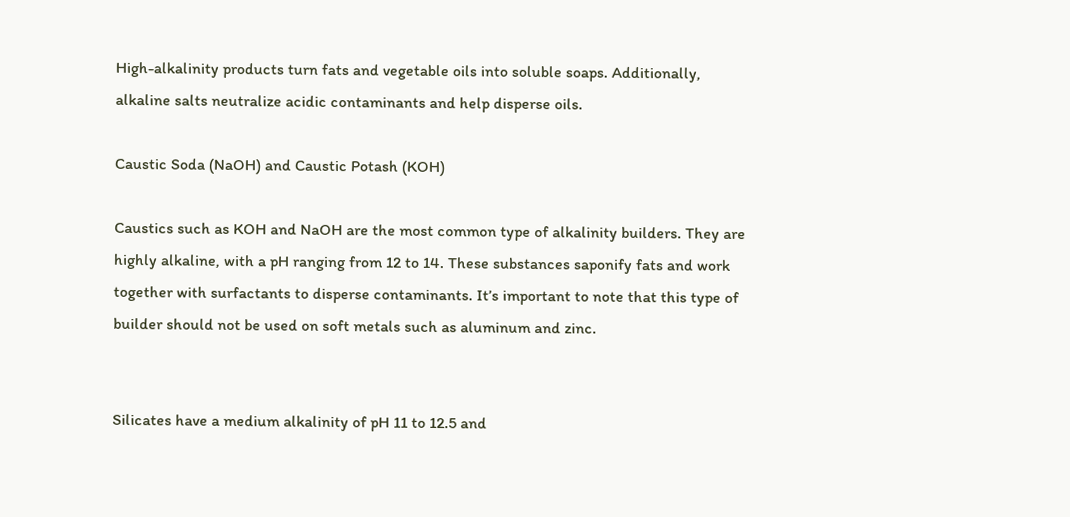High-alkalinity products turn fats and vegetable oils into soluble soaps. Additionally, alkaline salts neutralize acidic contaminants and help disperse oils.

Caustic Soda (NaOH) and Caustic Potash (KOH)

Caustics such as KOH and NaOH are the most common type of alkalinity builders. They are highly alkaline, with a pH ranging from 12 to 14. These substances saponify fats and work together with surfactants to disperse contaminants. It’s important to note that this type of builder should not be used on soft metals such as aluminum and zinc.


Silicates have a medium alkalinity of pH 11 to 12.5 and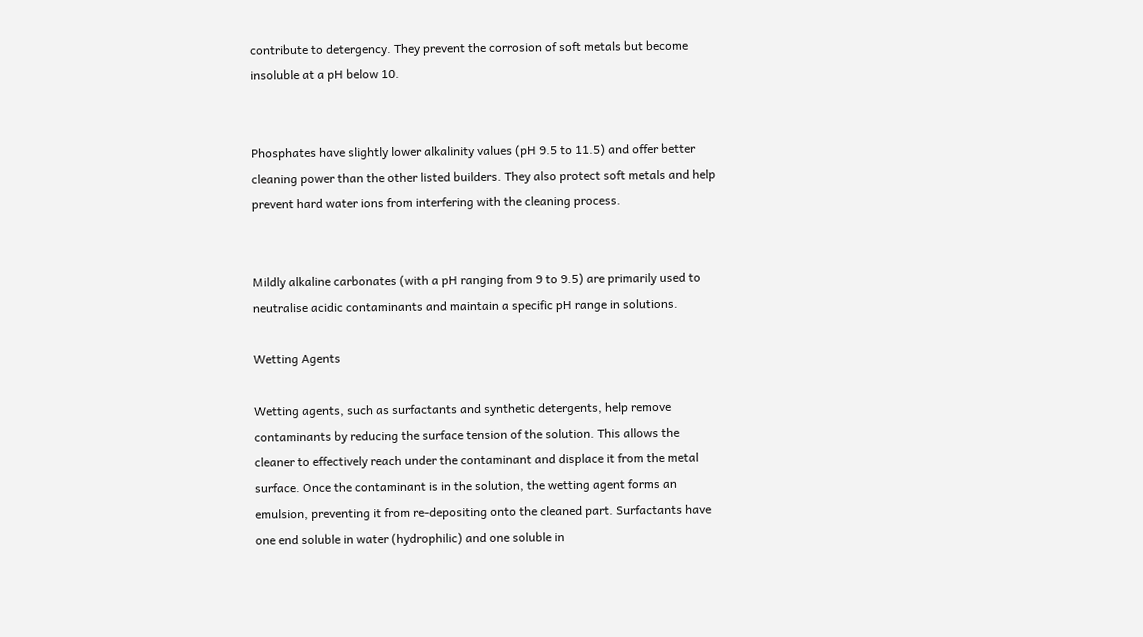contribute to detergency. They prevent the corrosion of soft metals but become insoluble at a pH below 10.


Phosphates have slightly lower alkalinity values (pH 9.5 to 11.5) and offer better cleaning power than the other listed builders. They also protect soft metals and help prevent hard water ions from interfering with the cleaning process.


Mildly alkaline carbonates (with a pH ranging from 9 to 9.5) are primarily used to neutralise acidic contaminants and maintain a specific pH range in solutions.

Wetting Agents

Wetting agents, such as surfactants and synthetic detergents, help remove contaminants by reducing the surface tension of the solution. This allows the cleaner to effectively reach under the contaminant and displace it from the metal surface. Once the contaminant is in the solution, the wetting agent forms an emulsion, preventing it from re-depositing onto the cleaned part. Surfactants have one end soluble in water (hydrophilic) and one soluble in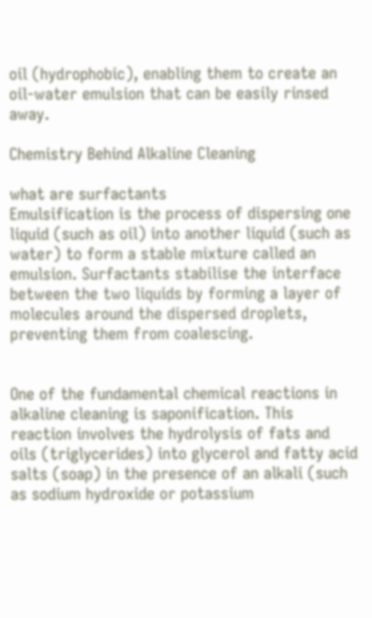oil (hydrophobic), enabling them to create an oil-water emulsion that can be easily rinsed away.

Chemistry Behind Alkaline Cleaning

what are surfactants
Emulsification is the process of dispersing one liquid (such as oil) into another liquid (such as water) to form a stable mixture called an emulsion. Surfactants stabilise the interface between the two liquids by forming a layer of molecules around the dispersed droplets, preventing them from coalescing.


One of the fundamental chemical reactions in alkaline cleaning is saponification. This reaction involves the hydrolysis of fats and oils (triglycerides) into glycerol and fatty acid salts (soap) in the presence of an alkali (such as sodium hydroxide or potassium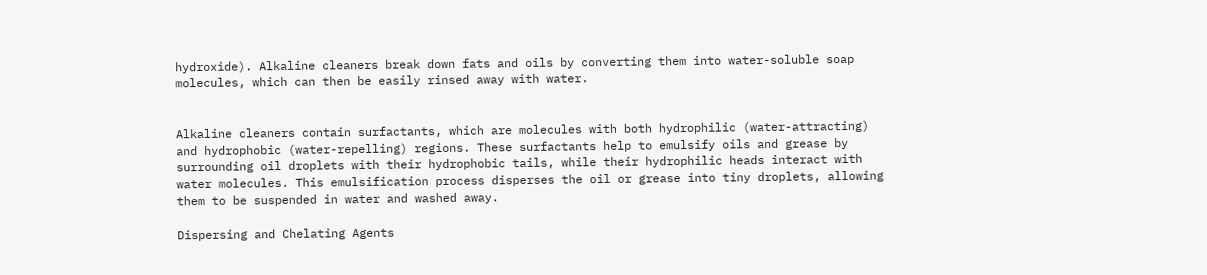hydroxide). Alkaline cleaners break down fats and oils by converting them into water-soluble soap molecules, which can then be easily rinsed away with water.


Alkaline cleaners contain surfactants, which are molecules with both hydrophilic (water-attracting) and hydrophobic (water-repelling) regions. These surfactants help to emulsify oils and grease by surrounding oil droplets with their hydrophobic tails, while their hydrophilic heads interact with water molecules. This emulsification process disperses the oil or grease into tiny droplets, allowing them to be suspended in water and washed away.

Dispersing and Chelating Agents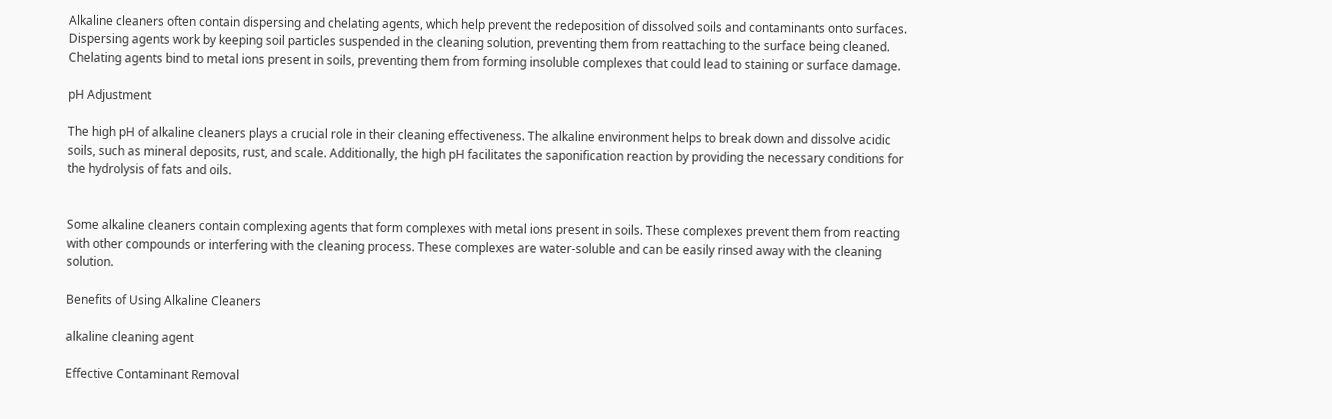Alkaline cleaners often contain dispersing and chelating agents, which help prevent the redeposition of dissolved soils and contaminants onto surfaces. Dispersing agents work by keeping soil particles suspended in the cleaning solution, preventing them from reattaching to the surface being cleaned. Chelating agents bind to metal ions present in soils, preventing them from forming insoluble complexes that could lead to staining or surface damage.

pH Adjustment

The high pH of alkaline cleaners plays a crucial role in their cleaning effectiveness. The alkaline environment helps to break down and dissolve acidic soils, such as mineral deposits, rust, and scale. Additionally, the high pH facilitates the saponification reaction by providing the necessary conditions for the hydrolysis of fats and oils.


Some alkaline cleaners contain complexing agents that form complexes with metal ions present in soils. These complexes prevent them from reacting with other compounds or interfering with the cleaning process. These complexes are water-soluble and can be easily rinsed away with the cleaning solution.

Benefits of Using Alkaline Cleaners

alkaline cleaning agent

Effective Contaminant Removal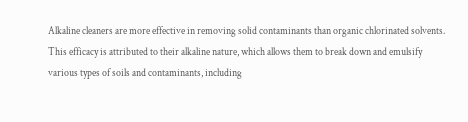Alkaline cleaners are more effective in removing solid contaminants than organic chlorinated solvents. This efficacy is attributed to their alkaline nature, which allows them to break down and emulsify various types of soils and contaminants, including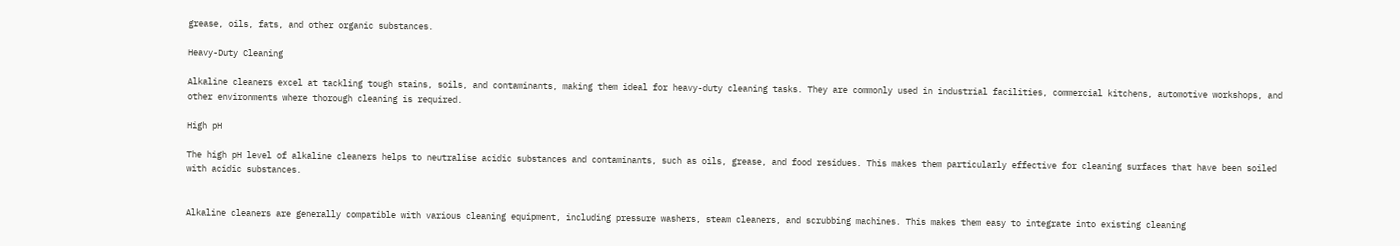grease, oils, fats, and other organic substances.

Heavy-Duty Cleaning

Alkaline cleaners excel at tackling tough stains, soils, and contaminants, making them ideal for heavy-duty cleaning tasks. They are commonly used in industrial facilities, commercial kitchens, automotive workshops, and other environments where thorough cleaning is required.

High pH

The high pH level of alkaline cleaners helps to neutralise acidic substances and contaminants, such as oils, grease, and food residues. This makes them particularly effective for cleaning surfaces that have been soiled with acidic substances.


Alkaline cleaners are generally compatible with various cleaning equipment, including pressure washers, steam cleaners, and scrubbing machines. This makes them easy to integrate into existing cleaning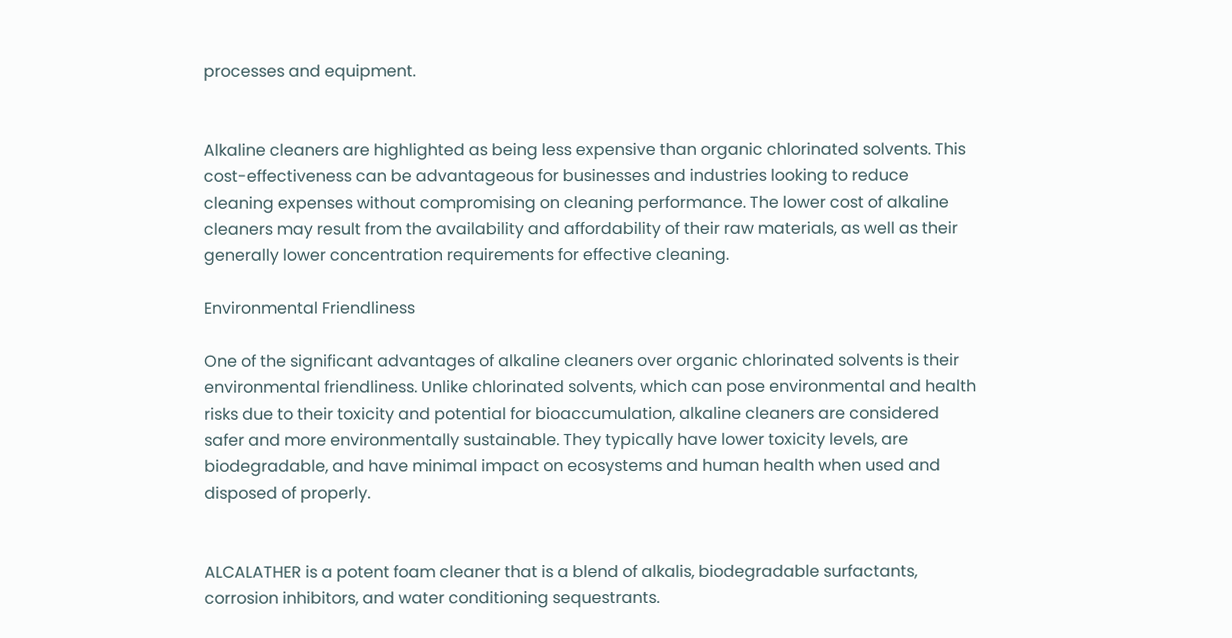processes and equipment.


Alkaline cleaners are highlighted as being less expensive than organic chlorinated solvents. This cost-effectiveness can be advantageous for businesses and industries looking to reduce cleaning expenses without compromising on cleaning performance. The lower cost of alkaline cleaners may result from the availability and affordability of their raw materials, as well as their generally lower concentration requirements for effective cleaning.

Environmental Friendliness

One of the significant advantages of alkaline cleaners over organic chlorinated solvents is their environmental friendliness. Unlike chlorinated solvents, which can pose environmental and health risks due to their toxicity and potential for bioaccumulation, alkaline cleaners are considered safer and more environmentally sustainable. They typically have lower toxicity levels, are biodegradable, and have minimal impact on ecosystems and human health when used and disposed of properly.


ALCALATHER is a potent foam cleaner that is a blend of alkalis, biodegradable surfactants, corrosion inhibitors, and water conditioning sequestrants.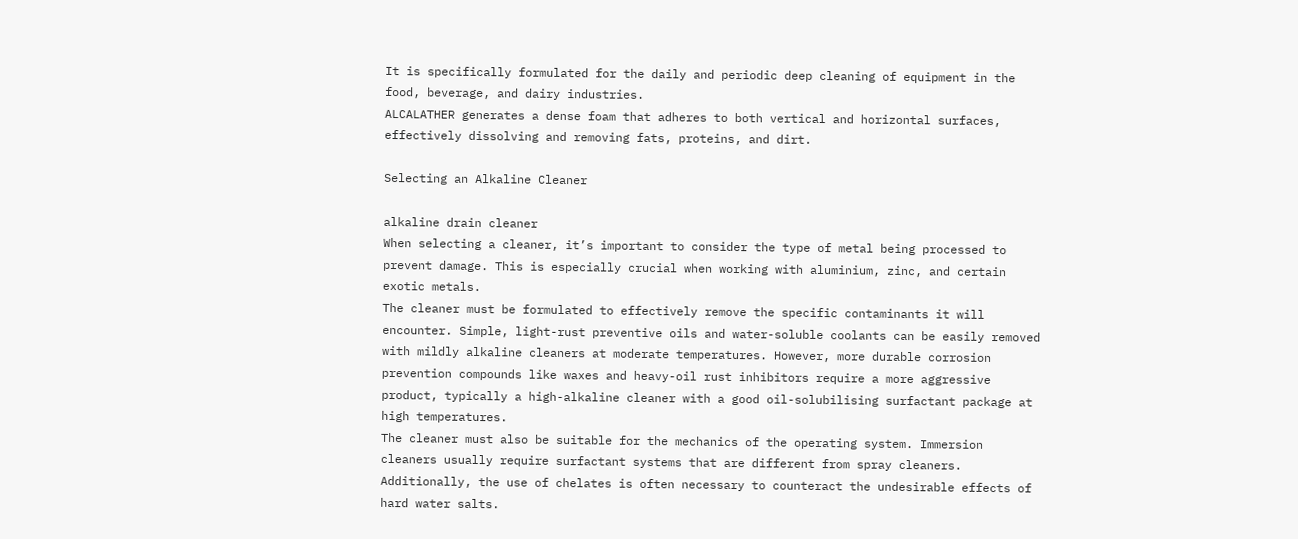It is specifically formulated for the daily and periodic deep cleaning of equipment in the food, beverage, and dairy industries.
ALCALATHER generates a dense foam that adheres to both vertical and horizontal surfaces, effectively dissolving and removing fats, proteins, and dirt.

Selecting an Alkaline Cleaner

alkaline drain cleaner
When selecting a cleaner, it’s important to consider the type of metal being processed to prevent damage. This is especially crucial when working with aluminium, zinc, and certain exotic metals.
The cleaner must be formulated to effectively remove the specific contaminants it will encounter. Simple, light-rust preventive oils and water-soluble coolants can be easily removed with mildly alkaline cleaners at moderate temperatures. However, more durable corrosion prevention compounds like waxes and heavy-oil rust inhibitors require a more aggressive product, typically a high-alkaline cleaner with a good oil-solubilising surfactant package at high temperatures.
The cleaner must also be suitable for the mechanics of the operating system. Immersion cleaners usually require surfactant systems that are different from spray cleaners. Additionally, the use of chelates is often necessary to counteract the undesirable effects of hard water salts.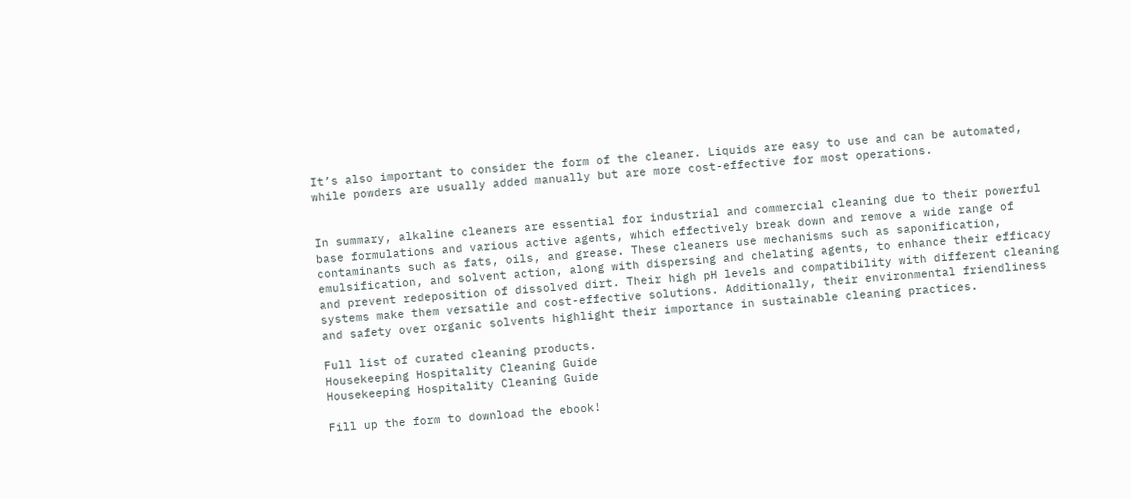It’s also important to consider the form of the cleaner. Liquids are easy to use and can be automated, while powders are usually added manually but are more cost-effective for most operations.


In summary, alkaline cleaners are essential for industrial and commercial cleaning due to their powerful base formulations and various active agents, which effectively break down and remove a wide range of contaminants such as fats, oils, and grease. These cleaners use mechanisms such as saponification, emulsification, and solvent action, along with dispersing and chelating agents, to enhance their efficacy and prevent redeposition of dissolved dirt. Their high pH levels and compatibility with different cleaning systems make them versatile and cost-effective solutions. Additionally, their environmental friendliness and safety over organic solvents highlight their importance in sustainable cleaning practices.

Full list of curated cleaning products.
Housekeeping Hospitality Cleaning Guide
Housekeeping Hospitality Cleaning Guide

Fill up the form to download the ebook!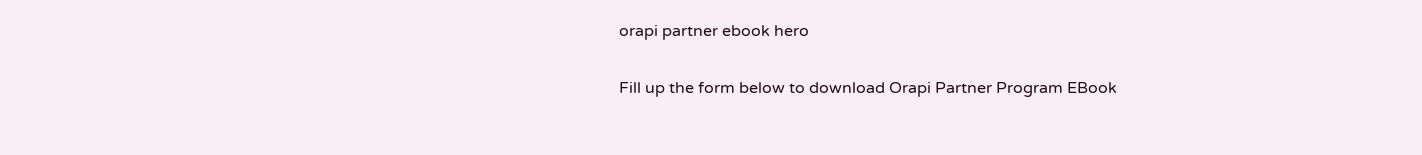orapi partner ebook hero

Fill up the form below to download Orapi Partner Program EBook